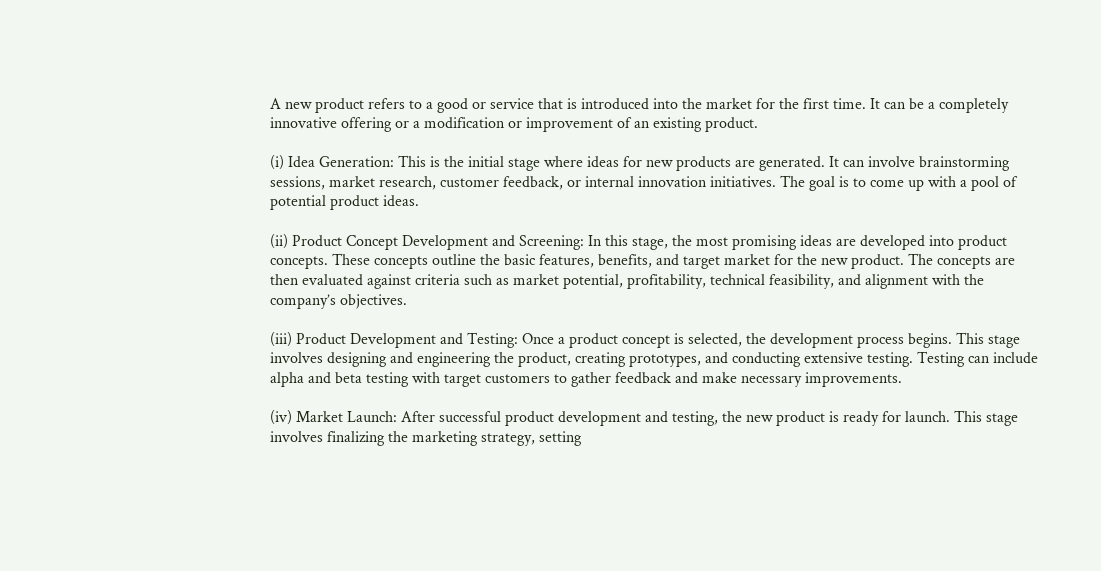A new product refers to a good or service that is introduced into the market for the first time. It can be a completely innovative offering or a modification or improvement of an existing product.

(i) Idea Generation: This is the initial stage where ideas for new products are generated. It can involve brainstorming sessions, market research, customer feedback, or internal innovation initiatives. The goal is to come up with a pool of potential product ideas.

(ii) Product Concept Development and Screening: In this stage, the most promising ideas are developed into product concepts. These concepts outline the basic features, benefits, and target market for the new product. The concepts are then evaluated against criteria such as market potential, profitability, technical feasibility, and alignment with the company’s objectives.

(iii) Product Development and Testing: Once a product concept is selected, the development process begins. This stage involves designing and engineering the product, creating prototypes, and conducting extensive testing. Testing can include alpha and beta testing with target customers to gather feedback and make necessary improvements.

(iv) Market Launch: After successful product development and testing, the new product is ready for launch. This stage involves finalizing the marketing strategy, setting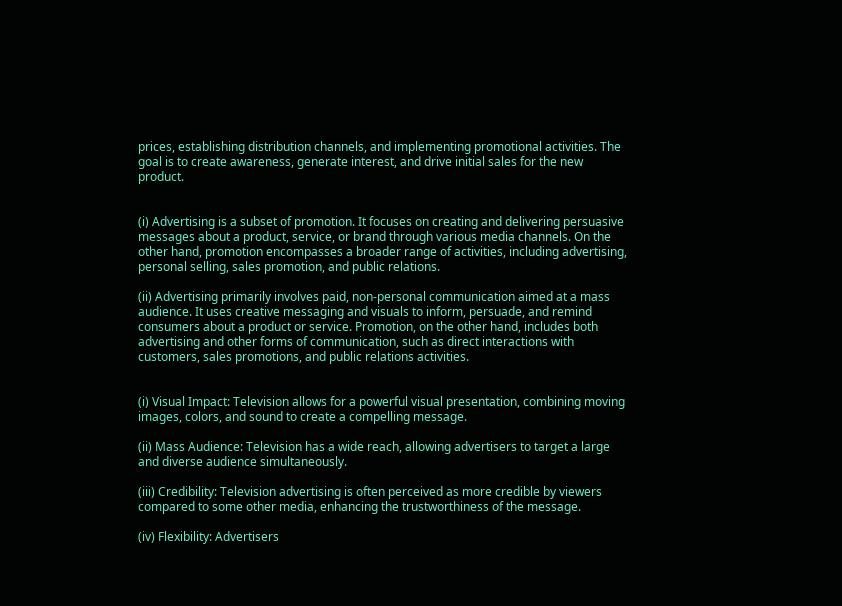prices, establishing distribution channels, and implementing promotional activities. The goal is to create awareness, generate interest, and drive initial sales for the new product.


(i) Advertising is a subset of promotion. It focuses on creating and delivering persuasive messages about a product, service, or brand through various media channels. On the other hand, promotion encompasses a broader range of activities, including advertising, personal selling, sales promotion, and public relations.

(ii) Advertising primarily involves paid, non-personal communication aimed at a mass audience. It uses creative messaging and visuals to inform, persuade, and remind consumers about a product or service. Promotion, on the other hand, includes both advertising and other forms of communication, such as direct interactions with customers, sales promotions, and public relations activities.


(i) Visual Impact: Television allows for a powerful visual presentation, combining moving images, colors, and sound to create a compelling message.

(ii) Mass Audience: Television has a wide reach, allowing advertisers to target a large and diverse audience simultaneously.

(iii) Credibility: Television advertising is often perceived as more credible by viewers compared to some other media, enhancing the trustworthiness of the message.

(iv) Flexibility: Advertisers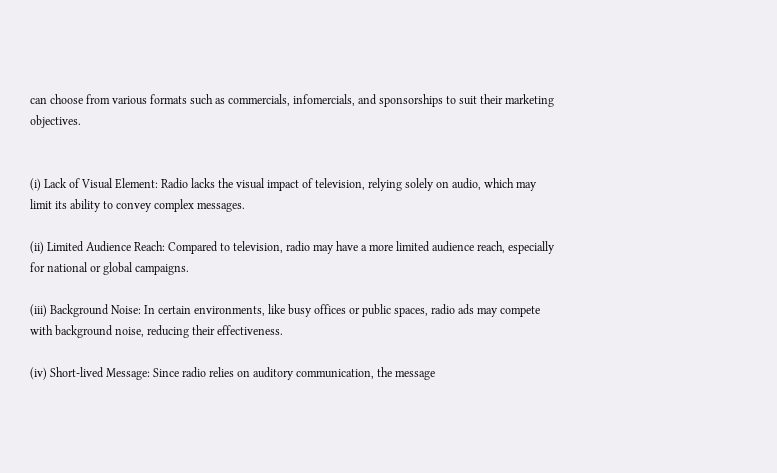can choose from various formats such as commercials, infomercials, and sponsorships to suit their marketing objectives.


(i) Lack of Visual Element: Radio lacks the visual impact of television, relying solely on audio, which may limit its ability to convey complex messages.

(ii) Limited Audience Reach: Compared to television, radio may have a more limited audience reach, especially for national or global campaigns.

(iii) Background Noise: In certain environments, like busy offices or public spaces, radio ads may compete with background noise, reducing their effectiveness.

(iv) Short-lived Message: Since radio relies on auditory communication, the message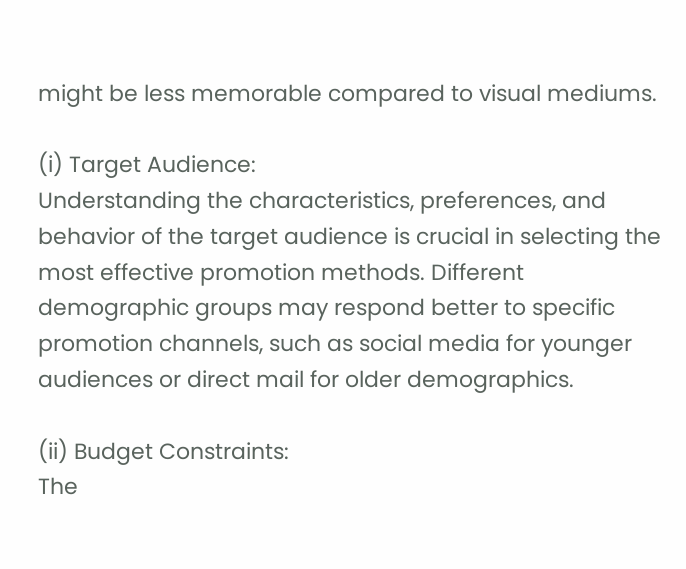might be less memorable compared to visual mediums.

(i) Target Audience:
Understanding the characteristics, preferences, and behavior of the target audience is crucial in selecting the most effective promotion methods. Different demographic groups may respond better to specific promotion channels, such as social media for younger audiences or direct mail for older demographics.

(ii) Budget Constraints:
The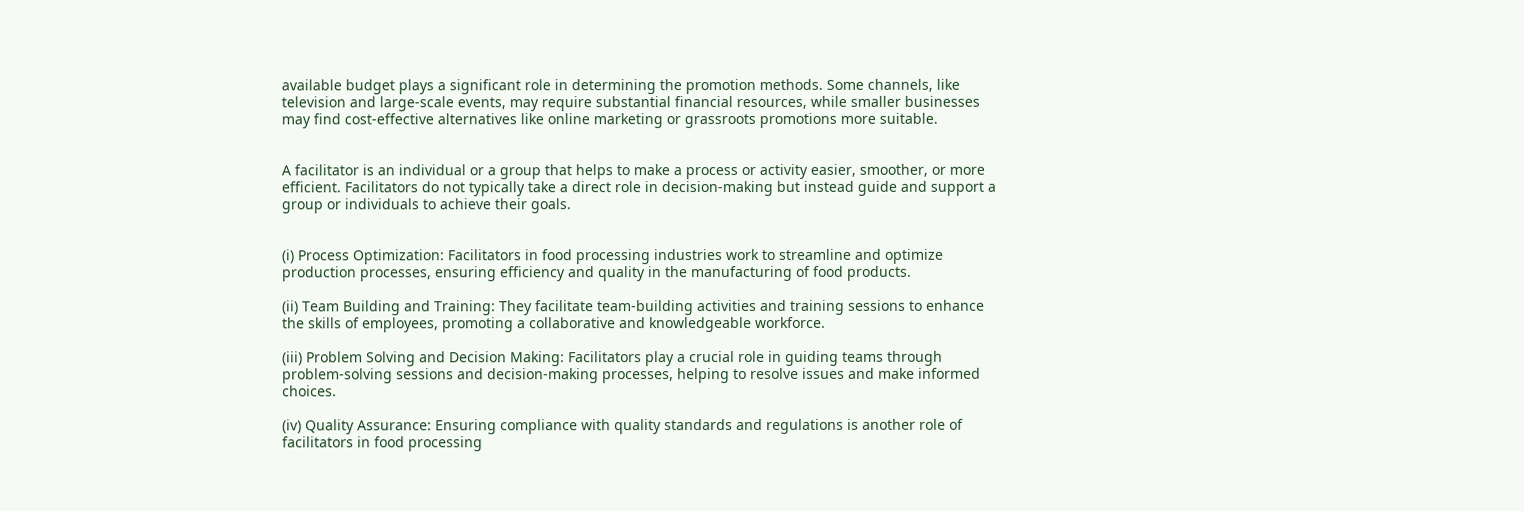available budget plays a significant role in determining the promotion methods. Some channels, like television and large-scale events, may require substantial financial resources, while smaller businesses may find cost-effective alternatives like online marketing or grassroots promotions more suitable.


A facilitator is an individual or a group that helps to make a process or activity easier, smoother, or more efficient. Facilitators do not typically take a direct role in decision-making but instead guide and support a group or individuals to achieve their goals.


(i) Process Optimization: Facilitators in food processing industries work to streamline and optimize production processes, ensuring efficiency and quality in the manufacturing of food products.

(ii) Team Building and Training: They facilitate team-building activities and training sessions to enhance the skills of employees, promoting a collaborative and knowledgeable workforce.

(iii) Problem Solving and Decision Making: Facilitators play a crucial role in guiding teams through problem-solving sessions and decision-making processes, helping to resolve issues and make informed choices.

(iv) Quality Assurance: Ensuring compliance with quality standards and regulations is another role of facilitators in food processing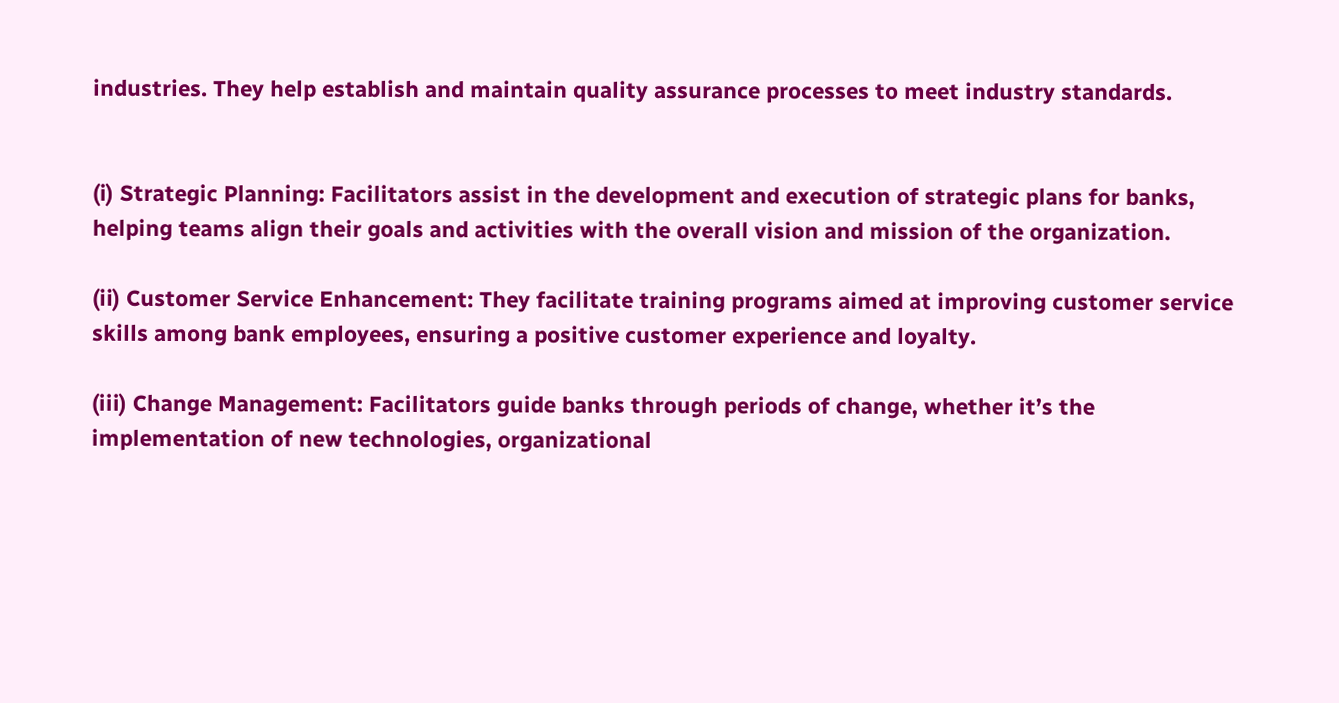industries. They help establish and maintain quality assurance processes to meet industry standards.


(i) Strategic Planning: Facilitators assist in the development and execution of strategic plans for banks, helping teams align their goals and activities with the overall vision and mission of the organization.

(ii) Customer Service Enhancement: They facilitate training programs aimed at improving customer service skills among bank employees, ensuring a positive customer experience and loyalty.

(iii) Change Management: Facilitators guide banks through periods of change, whether it’s the implementation of new technologies, organizational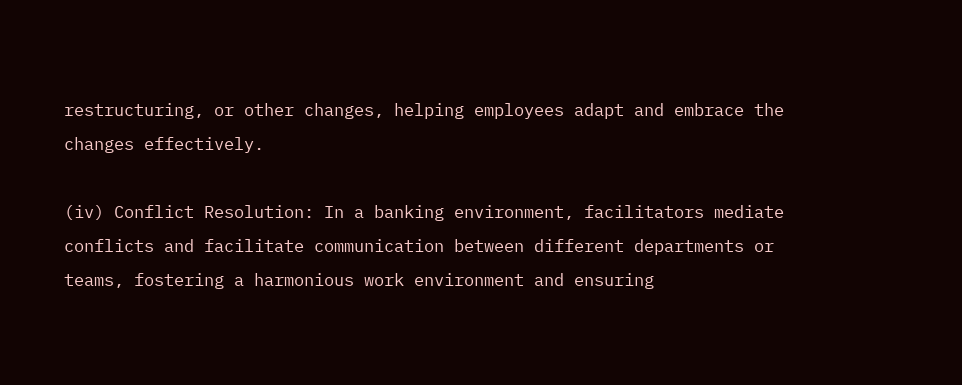restructuring, or other changes, helping employees adapt and embrace the changes effectively.

(iv) Conflict Resolution: In a banking environment, facilitators mediate conflicts and facilitate communication between different departments or teams, fostering a harmonious work environment and ensuring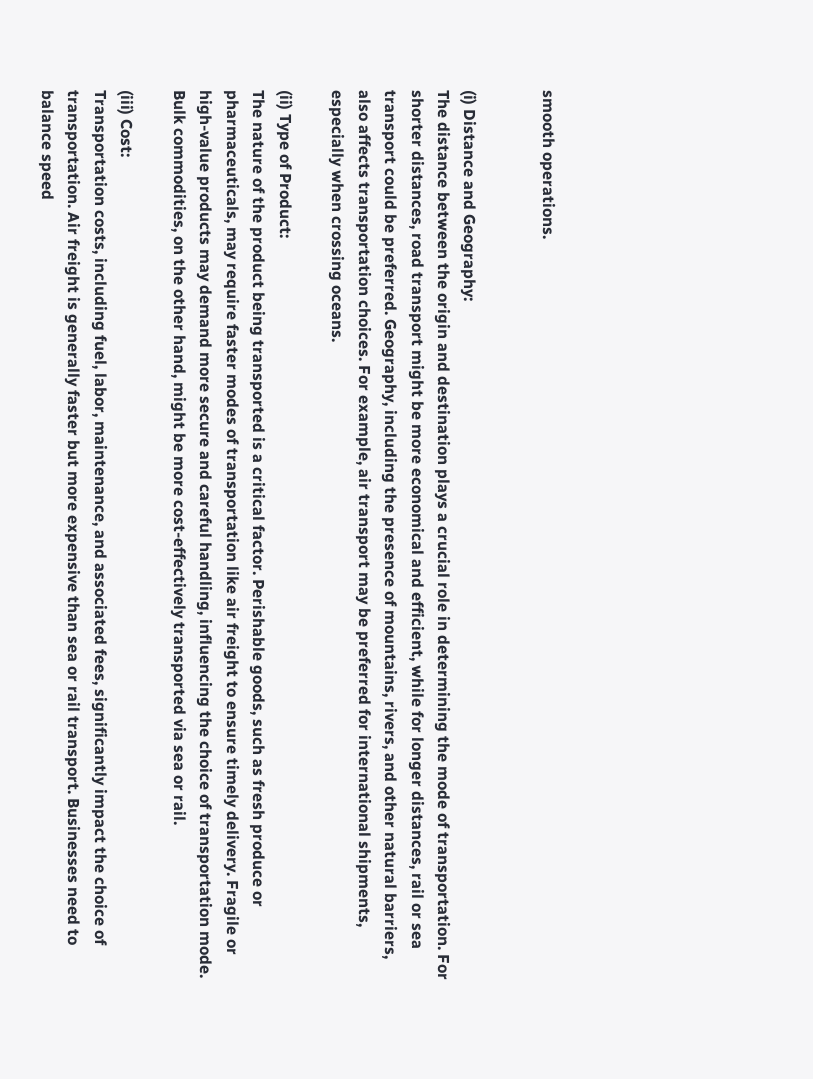smooth operations.


(i) Distance and Geography:
The distance between the origin and destination plays a crucial role in determining the mode of transportation. For shorter distances, road transport might be more economical and efficient, while for longer distances, rail or sea transport could be preferred. Geography, including the presence of mountains, rivers, and other natural barriers, also affects transportation choices. For example, air transport may be preferred for international shipments, especially when crossing oceans.

(ii) Type of Product:
The nature of the product being transported is a critical factor. Perishable goods, such as fresh produce or pharmaceuticals, may require faster modes of transportation like air freight to ensure timely delivery. Fragile or high-value products may demand more secure and careful handling, influencing the choice of transportation mode. Bulk commodities, on the other hand, might be more cost-effectively transported via sea or rail.

(iii) Cost:
Transportation costs, including fuel, labor, maintenance, and associated fees, significantly impact the choice of transportation. Air freight is generally faster but more expensive than sea or rail transport. Businesses need to balance speed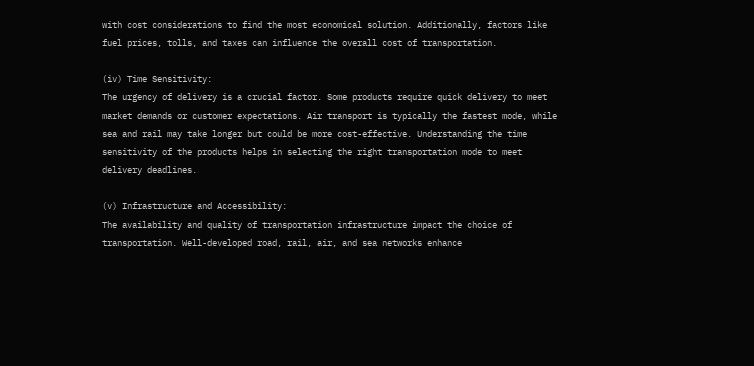with cost considerations to find the most economical solution. Additionally, factors like fuel prices, tolls, and taxes can influence the overall cost of transportation.

(iv) Time Sensitivity:
The urgency of delivery is a crucial factor. Some products require quick delivery to meet market demands or customer expectations. Air transport is typically the fastest mode, while sea and rail may take longer but could be more cost-effective. Understanding the time sensitivity of the products helps in selecting the right transportation mode to meet delivery deadlines.

(v) Infrastructure and Accessibility:
The availability and quality of transportation infrastructure impact the choice of transportation. Well-developed road, rail, air, and sea networks enhance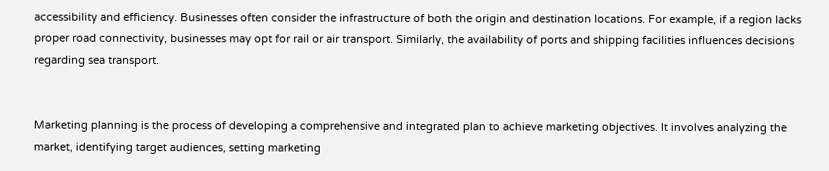accessibility and efficiency. Businesses often consider the infrastructure of both the origin and destination locations. For example, if a region lacks proper road connectivity, businesses may opt for rail or air transport. Similarly, the availability of ports and shipping facilities influences decisions regarding sea transport.


Marketing planning is the process of developing a comprehensive and integrated plan to achieve marketing objectives. It involves analyzing the market, identifying target audiences, setting marketing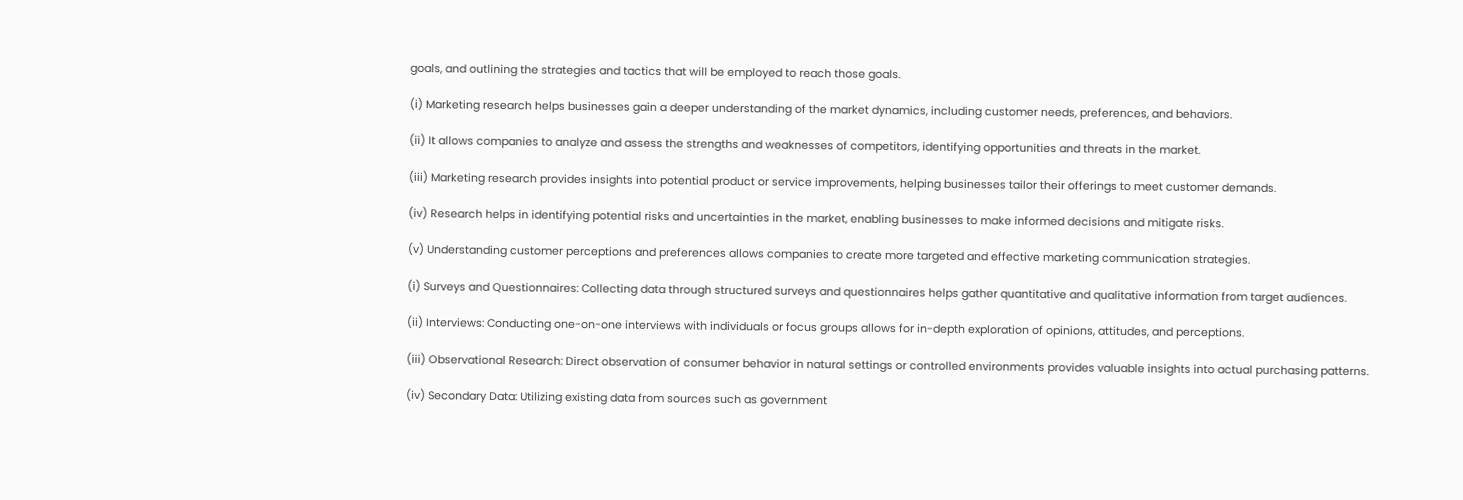goals, and outlining the strategies and tactics that will be employed to reach those goals.

(i) Marketing research helps businesses gain a deeper understanding of the market dynamics, including customer needs, preferences, and behaviors.

(ii) It allows companies to analyze and assess the strengths and weaknesses of competitors, identifying opportunities and threats in the market.

(iii) Marketing research provides insights into potential product or service improvements, helping businesses tailor their offerings to meet customer demands.

(iv) Research helps in identifying potential risks and uncertainties in the market, enabling businesses to make informed decisions and mitigate risks.

(v) Understanding customer perceptions and preferences allows companies to create more targeted and effective marketing communication strategies.

(i) Surveys and Questionnaires: Collecting data through structured surveys and questionnaires helps gather quantitative and qualitative information from target audiences.

(ii) Interviews: Conducting one-on-one interviews with individuals or focus groups allows for in-depth exploration of opinions, attitudes, and perceptions.

(iii) Observational Research: Direct observation of consumer behavior in natural settings or controlled environments provides valuable insights into actual purchasing patterns.

(iv) Secondary Data: Utilizing existing data from sources such as government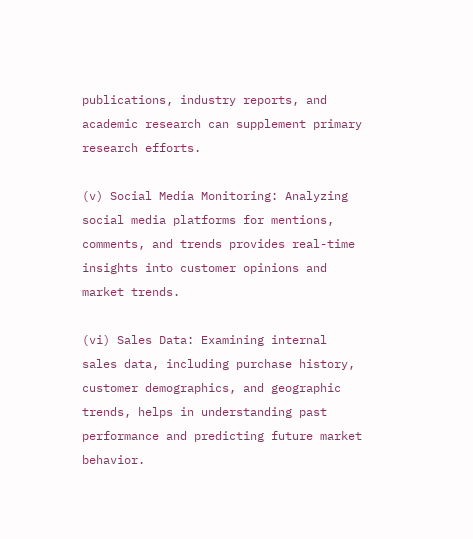publications, industry reports, and academic research can supplement primary research efforts.

(v) Social Media Monitoring: Analyzing social media platforms for mentions, comments, and trends provides real-time insights into customer opinions and market trends.

(vi) Sales Data: Examining internal sales data, including purchase history, customer demographics, and geographic trends, helps in understanding past performance and predicting future market behavior.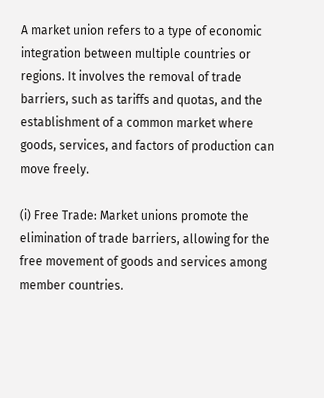A market union refers to a type of economic integration between multiple countries or regions. It involves the removal of trade barriers, such as tariffs and quotas, and the establishment of a common market where goods, services, and factors of production can move freely.

(i) Free Trade: Market unions promote the elimination of trade barriers, allowing for the free movement of goods and services among member countries.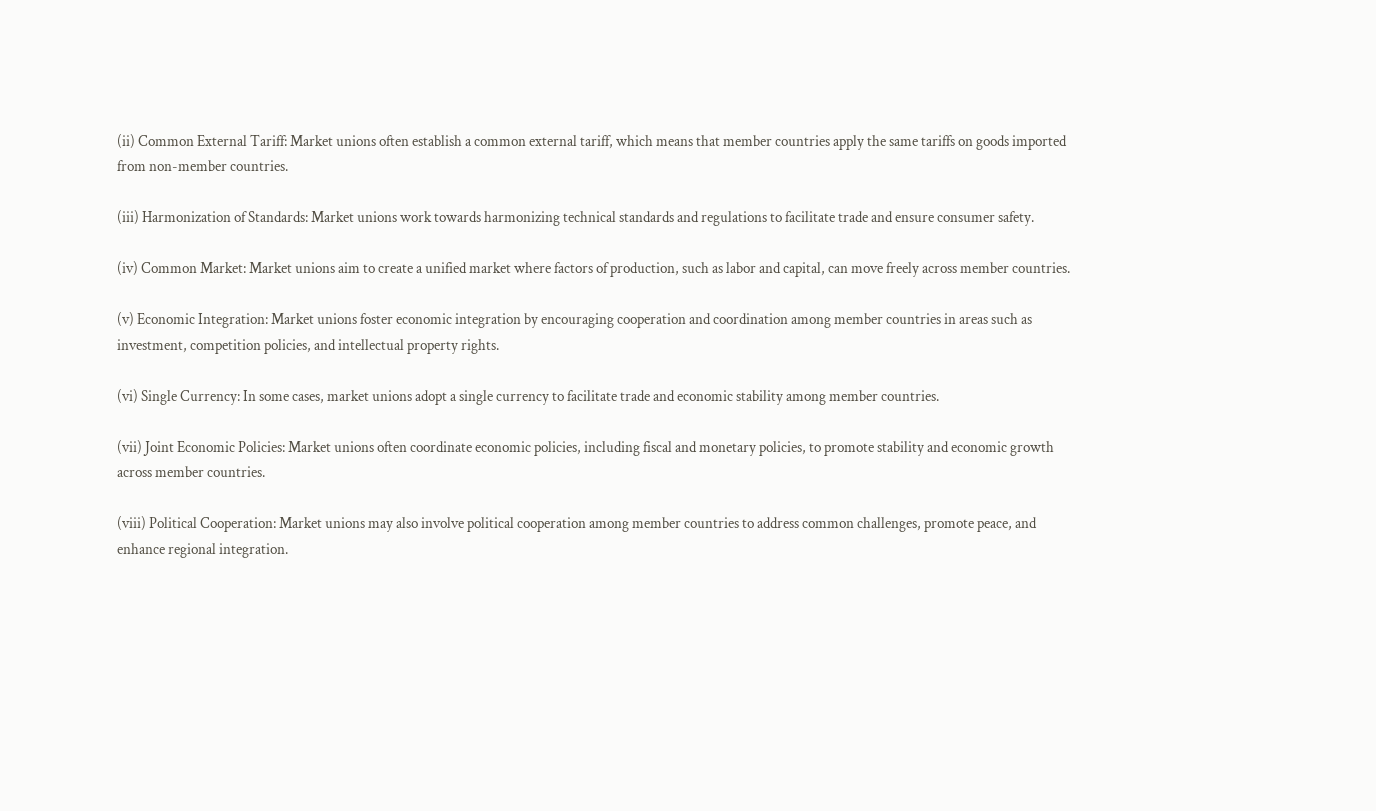(ii) Common External Tariff: Market unions often establish a common external tariff, which means that member countries apply the same tariffs on goods imported from non-member countries.

(iii) Harmonization of Standards: Market unions work towards harmonizing technical standards and regulations to facilitate trade and ensure consumer safety.

(iv) Common Market: Market unions aim to create a unified market where factors of production, such as labor and capital, can move freely across member countries.

(v) Economic Integration: Market unions foster economic integration by encouraging cooperation and coordination among member countries in areas such as investment, competition policies, and intellectual property rights.

(vi) Single Currency: In some cases, market unions adopt a single currency to facilitate trade and economic stability among member countries.

(vii) Joint Economic Policies: Market unions often coordinate economic policies, including fiscal and monetary policies, to promote stability and economic growth across member countries.

(viii) Political Cooperation: Market unions may also involve political cooperation among member countries to address common challenges, promote peace, and enhance regional integration.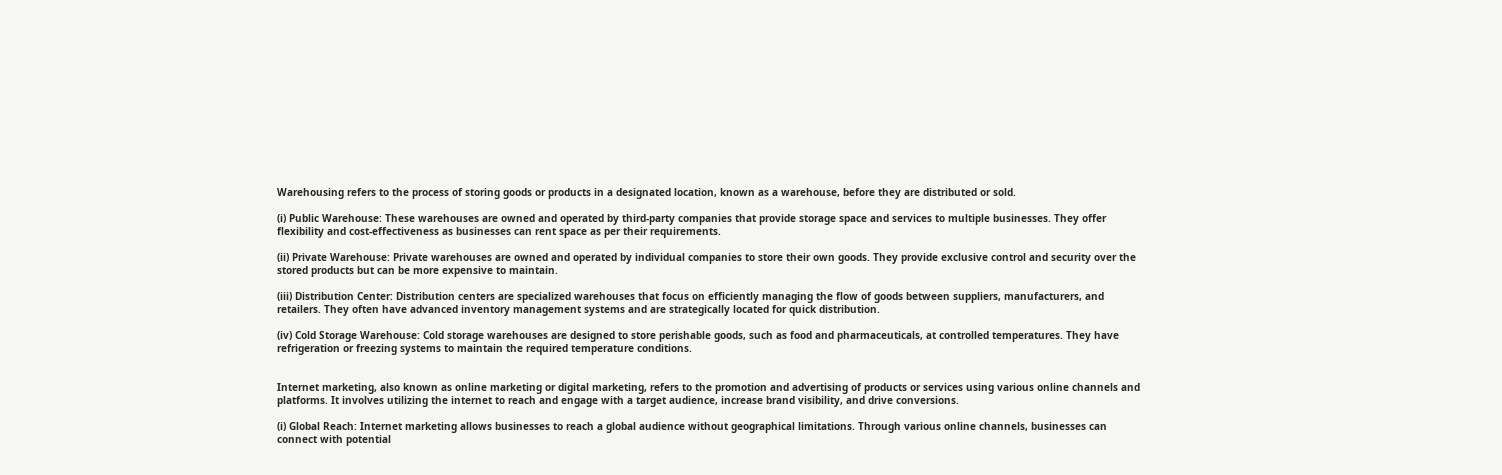Warehousing refers to the process of storing goods or products in a designated location, known as a warehouse, before they are distributed or sold.

(i) Public Warehouse: These warehouses are owned and operated by third-party companies that provide storage space and services to multiple businesses. They offer flexibility and cost-effectiveness as businesses can rent space as per their requirements.

(ii) Private Warehouse: Private warehouses are owned and operated by individual companies to store their own goods. They provide exclusive control and security over the stored products but can be more expensive to maintain.

(iii) Distribution Center: Distribution centers are specialized warehouses that focus on efficiently managing the flow of goods between suppliers, manufacturers, and retailers. They often have advanced inventory management systems and are strategically located for quick distribution.

(iv) Cold Storage Warehouse: Cold storage warehouses are designed to store perishable goods, such as food and pharmaceuticals, at controlled temperatures. They have refrigeration or freezing systems to maintain the required temperature conditions.


Internet marketing, also known as online marketing or digital marketing, refers to the promotion and advertising of products or services using various online channels and platforms. It involves utilizing the internet to reach and engage with a target audience, increase brand visibility, and drive conversions.

(i) Global Reach: Internet marketing allows businesses to reach a global audience without geographical limitations. Through various online channels, businesses can connect with potential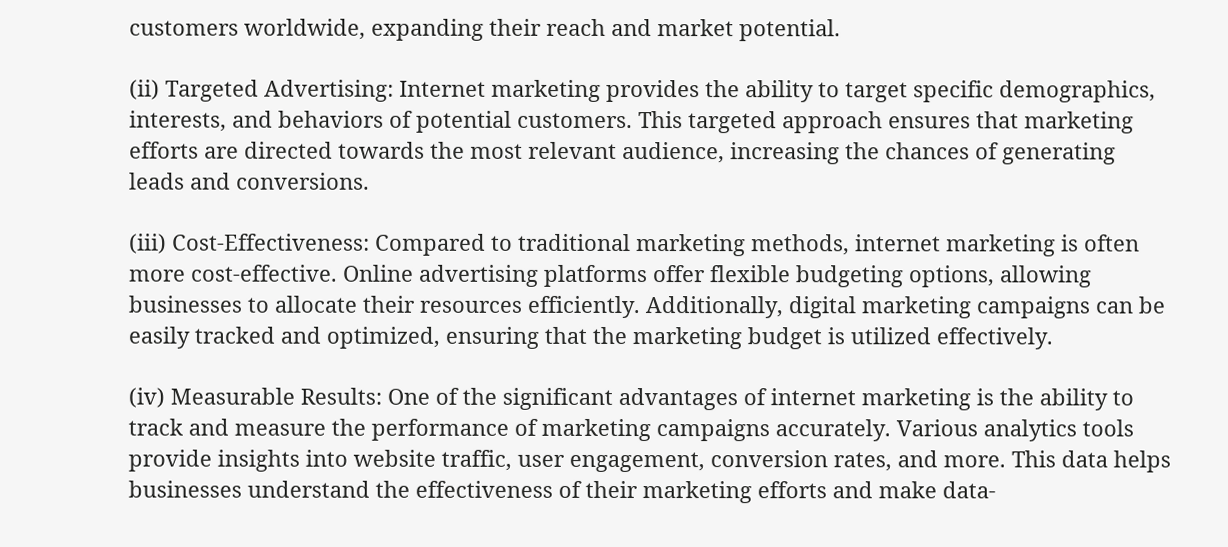customers worldwide, expanding their reach and market potential.

(ii) Targeted Advertising: Internet marketing provides the ability to target specific demographics, interests, and behaviors of potential customers. This targeted approach ensures that marketing efforts are directed towards the most relevant audience, increasing the chances of generating leads and conversions.

(iii) Cost-Effectiveness: Compared to traditional marketing methods, internet marketing is often more cost-effective. Online advertising platforms offer flexible budgeting options, allowing businesses to allocate their resources efficiently. Additionally, digital marketing campaigns can be easily tracked and optimized, ensuring that the marketing budget is utilized effectively.

(iv) Measurable Results: One of the significant advantages of internet marketing is the ability to track and measure the performance of marketing campaigns accurately. Various analytics tools provide insights into website traffic, user engagement, conversion rates, and more. This data helps businesses understand the effectiveness of their marketing efforts and make data-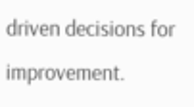driven decisions for improvement.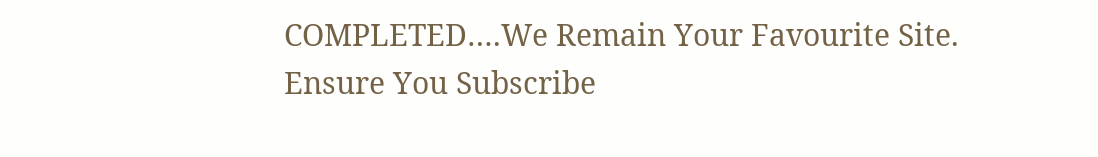COMPLETED….We Remain Your Favourite Site.
Ensure You Subscribe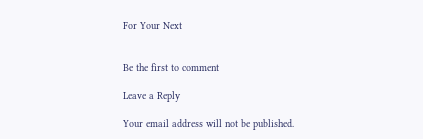For Your Next


Be the first to comment

Leave a Reply

Your email address will not be published.